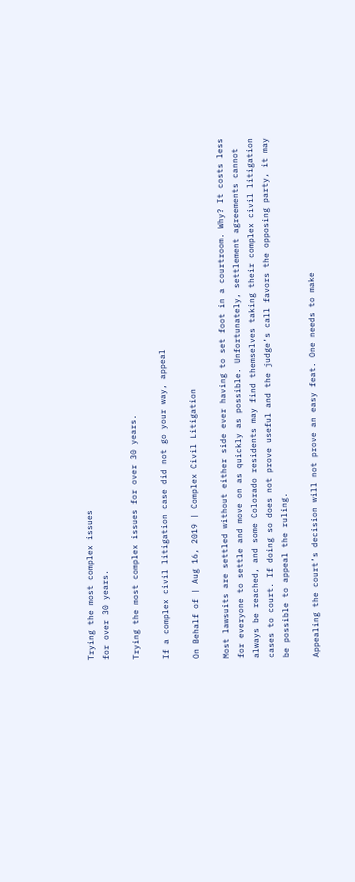Trying the most complex issues
for over 30 years.

Trying the most complex issues for over 30 years.

If a complex civil litigation case did not go your way, appeal

On Behalf of | Aug 16, 2019 | Complex Civil Litigation

Most lawsuits are settled without either side ever having to set foot in a courtroom. Why? It costs less for everyone to settle and move on as quickly as possible. Unfortunately, settlement agreements cannot always be reached, and some Colorado residents may find themselves taking their complex civil litigation cases to court. If doing so does not prove useful and the judge’s call favors the opposing party, it may be possible to appeal the ruling.

Appealing the court’s decision will not prove an easy feat. One needs to make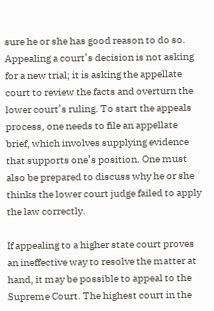sure he or she has good reason to do so. Appealing a court’s decision is not asking for a new trial; it is asking the appellate court to review the facts and overturn the lower court’s ruling. To start the appeals process, one needs to file an appellate brief, which involves supplying evidence that supports one’s position. One must also be prepared to discuss why he or she thinks the lower court judge failed to apply the law correctly.

If appealing to a higher state court proves an ineffective way to resolve the matter at hand, it may be possible to appeal to the Supreme Court. The highest court in the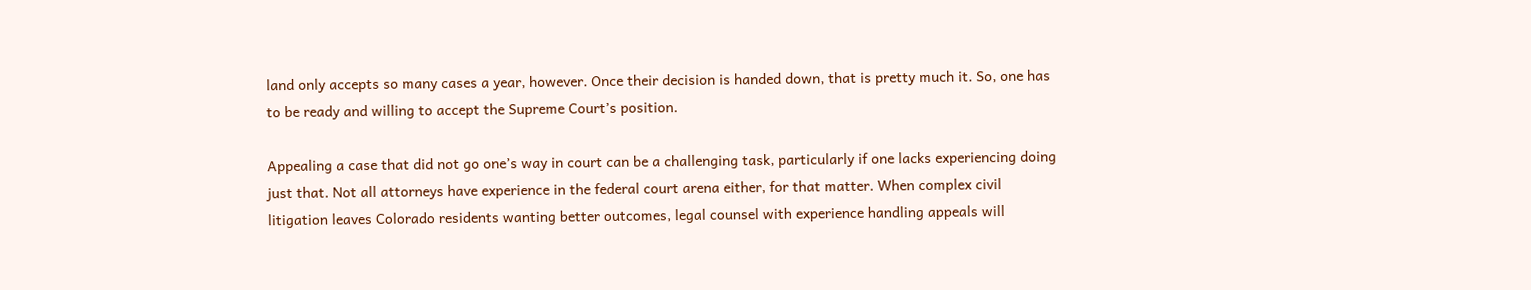land only accepts so many cases a year, however. Once their decision is handed down, that is pretty much it. So, one has to be ready and willing to accept the Supreme Court’s position.

Appealing a case that did not go one’s way in court can be a challenging task, particularly if one lacks experiencing doing just that. Not all attorneys have experience in the federal court arena either, for that matter. When complex civil litigation leaves Colorado residents wanting better outcomes, legal counsel with experience handling appeals will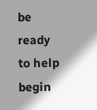be ready to help begin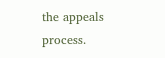the appeals process.